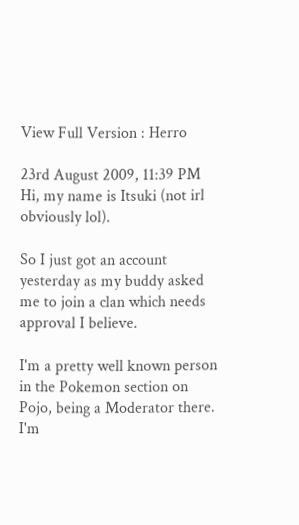View Full Version : Herro

23rd August 2009, 11:39 PM
Hi, my name is Itsuki (not irl obviously lol).

So I just got an account yesterday as my buddy asked me to join a clan which needs approval I believe.

I'm a pretty well known person in the Pokemon section on Pojo, being a Moderator there. I'm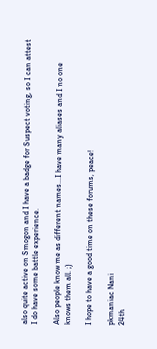also quite active on Smogon and I have a badge for Suspect voting, so I can attest I do have some battle experience.

Also people know me as different names...I have many aliases and I no one knows them all. ;)

I hope to have a good time on these forums, peace!

pkmaniac Nani
24th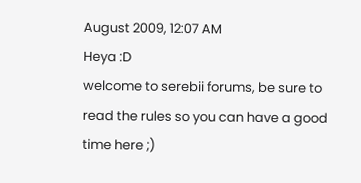August 2009, 12:07 AM
Heya :D
welcome to serebii forums, be sure to read the rules so you can have a good time here ;)